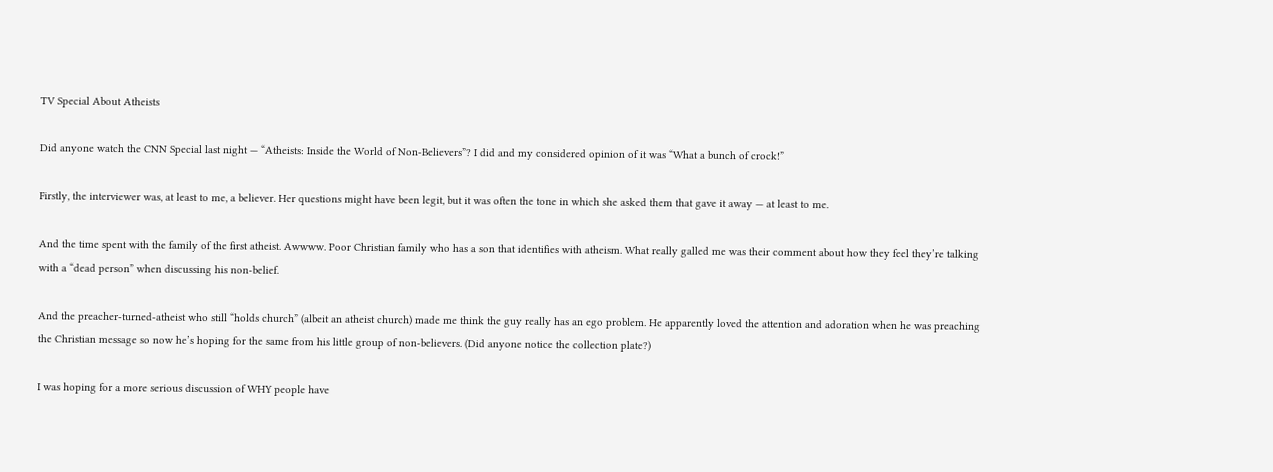TV Special About Atheists

Did anyone watch the CNN Special last night — “Atheists: Inside the World of Non-Believers”? I did and my considered opinion of it was “What a bunch of crock!”

Firstly, the interviewer was, at least to me, a believer. Her questions might have been legit, but it was often the tone in which she asked them that gave it away — at least to me.

And the time spent with the family of the first atheist. Awwww. Poor Christian family who has a son that identifies with atheism. What really galled me was their comment about how they feel they’re talking with a “dead person” when discussing his non-belief.

And the preacher-turned-atheist who still “holds church” (albeit an atheist church) made me think the guy really has an ego problem. He apparently loved the attention and adoration when he was preaching the Christian message so now he’s hoping for the same from his little group of non-believers. (Did anyone notice the collection plate?)

I was hoping for a more serious discussion of WHY people have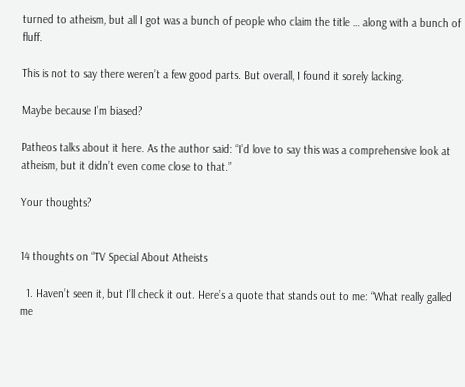turned to atheism, but all I got was a bunch of people who claim the title … along with a bunch of fluff.

This is not to say there weren’t a few good parts. But overall, I found it sorely lacking.

Maybe because I’m biased?

Patheos talks about it here. As the author said: “I’d love to say this was a comprehensive look at atheism, but it didn’t even come close to that.”

Your thoughts?


14 thoughts on “TV Special About Atheists

  1. Haven’t seen it, but I’ll check it out. Here’s a quote that stands out to me: “What really galled me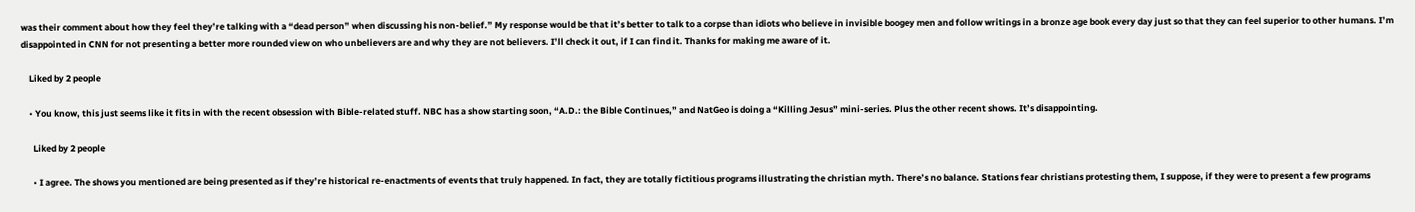was their comment about how they feel they’re talking with a “dead person” when discussing his non-belief.” My response would be that it’s better to talk to a corpse than idiots who believe in invisible boogey men and follow writings in a bronze age book every day just so that they can feel superior to other humans. I’m disappointed in CNN for not presenting a better more rounded view on who unbelievers are and why they are not believers. I’ll check it out, if I can find it. Thanks for making me aware of it.

    Liked by 2 people

    • You know, this just seems like it fits in with the recent obsession with Bible-related stuff. NBC has a show starting soon, “A.D.: the Bible Continues,” and NatGeo is doing a “Killing Jesus” mini-series. Plus the other recent shows. It’s disappointing.

      Liked by 2 people

      • I agree. The shows you mentioned are being presented as if they’re historical re-enactments of events that truly happened. In fact, they are totally fictitious programs illustrating the christian myth. There’s no balance. Stations fear christians protesting them, I suppose, if they were to present a few programs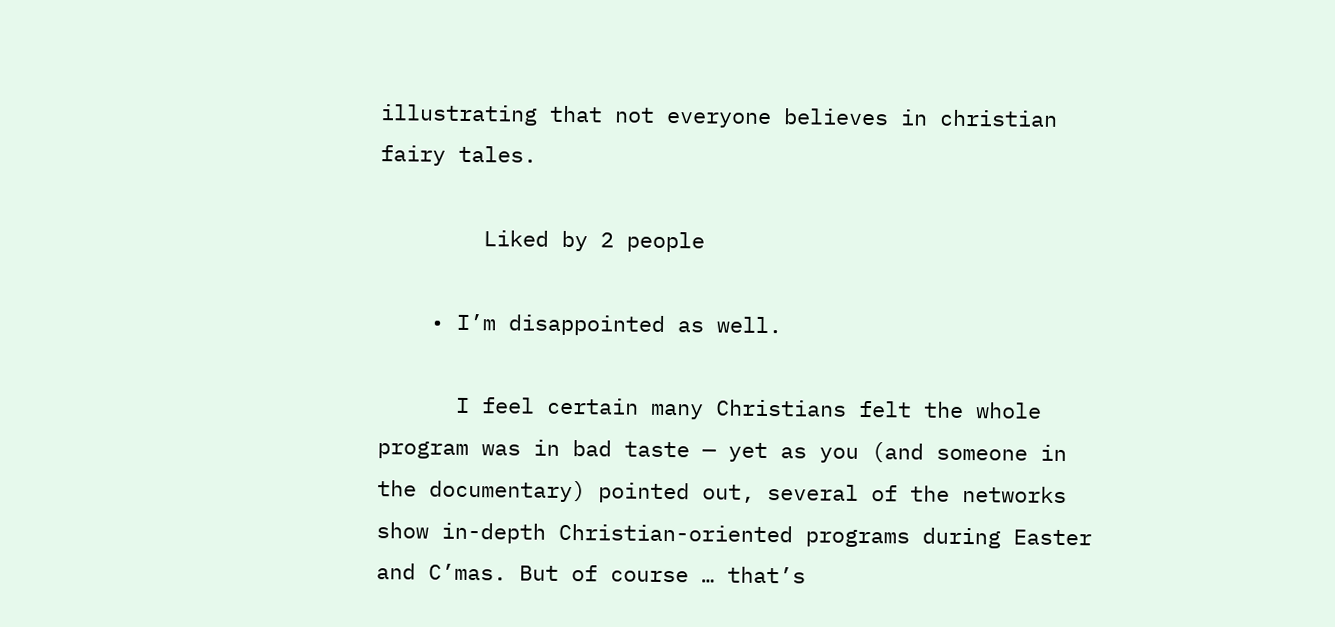illustrating that not everyone believes in christian fairy tales.

        Liked by 2 people

    • I’m disappointed as well.

      I feel certain many Christians felt the whole program was in bad taste — yet as you (and someone in the documentary) pointed out, several of the networks show in-depth Christian-oriented programs during Easter and C’mas. But of course … that’s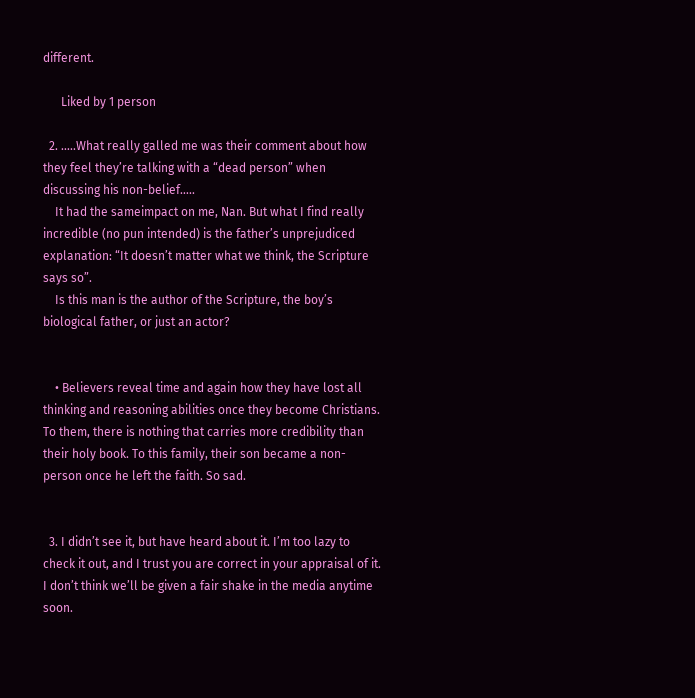different.

      Liked by 1 person

  2. …..What really galled me was their comment about how they feel they’re talking with a “dead person” when discussing his non-belief…..
    It had the sameimpact on me, Nan. But what I find really incredible (no pun intended) is the father’s unprejudiced explanation: “It doesn’t matter what we think, the Scripture says so”.
    Is this man is the author of the Scripture, the boy’s biological father, or just an actor?


    • Believers reveal time and again how they have lost all thinking and reasoning abilities once they become Christians. To them, there is nothing that carries more credibility than their holy book. To this family, their son became a non-person once he left the faith. So sad.


  3. I didn’t see it, but have heard about it. I’m too lazy to check it out, and I trust you are correct in your appraisal of it. I don’t think we’ll be given a fair shake in the media anytime soon.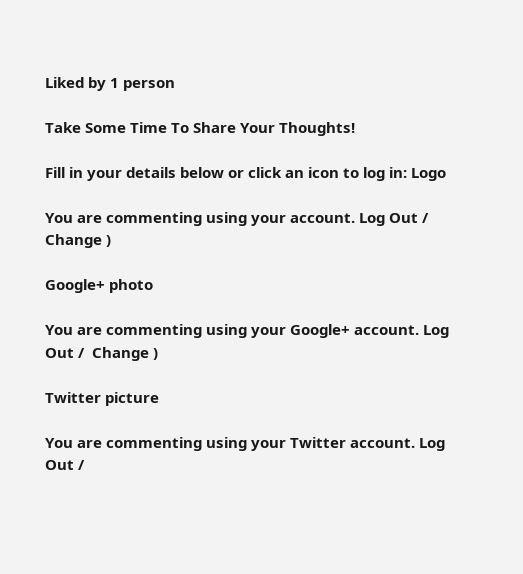Liked by 1 person

Take Some Time To Share Your Thoughts!

Fill in your details below or click an icon to log in: Logo

You are commenting using your account. Log Out /  Change )

Google+ photo

You are commenting using your Google+ account. Log Out /  Change )

Twitter picture

You are commenting using your Twitter account. Log Out /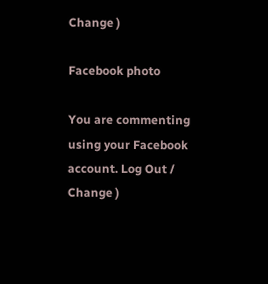Change )

Facebook photo

You are commenting using your Facebook account. Log Out /  Change )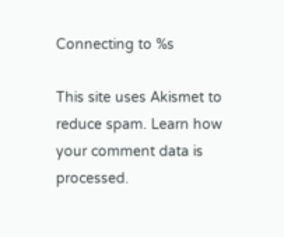Connecting to %s

This site uses Akismet to reduce spam. Learn how your comment data is processed.